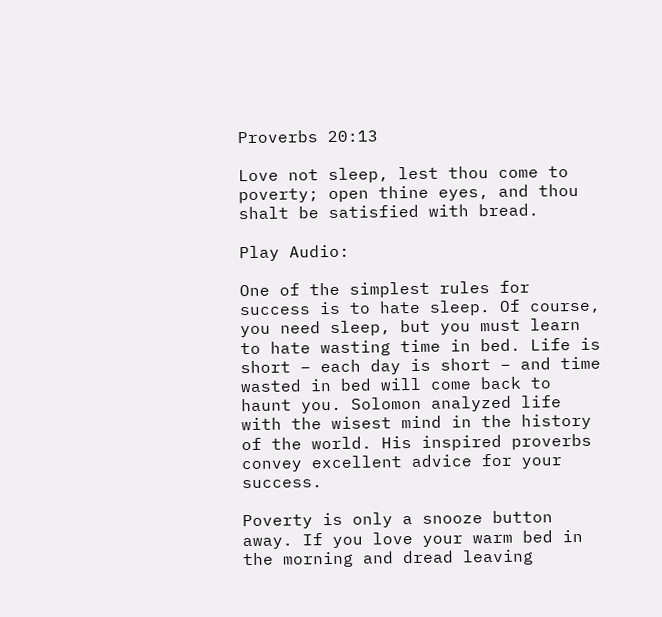Proverbs 20:13

Love not sleep, lest thou come to poverty; open thine eyes, and thou shalt be satisfied with bread.

Play Audio:

One of the simplest rules for success is to hate sleep. Of course, you need sleep, but you must learn to hate wasting time in bed. Life is short – each day is short – and time wasted in bed will come back to haunt you. Solomon analyzed life with the wisest mind in the history of the world. His inspired proverbs convey excellent advice for your success.

Poverty is only a snooze button away. If you love your warm bed in the morning and dread leaving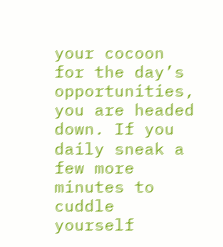your cocoon for the day’s opportunities, you are headed down. If you daily sneak a few more minutes to cuddle yourself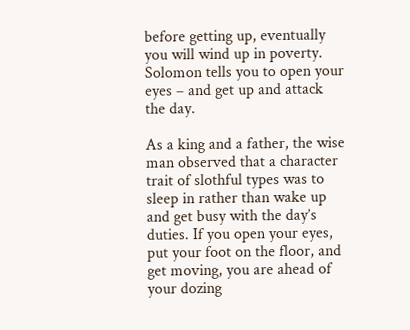before getting up, eventually you will wind up in poverty. Solomon tells you to open your eyes – and get up and attack the day.

As a king and a father, the wise man observed that a character trait of slothful types was to sleep in rather than wake up and get busy with the day’s duties. If you open your eyes, put your foot on the floor, and get moving, you are ahead of your dozing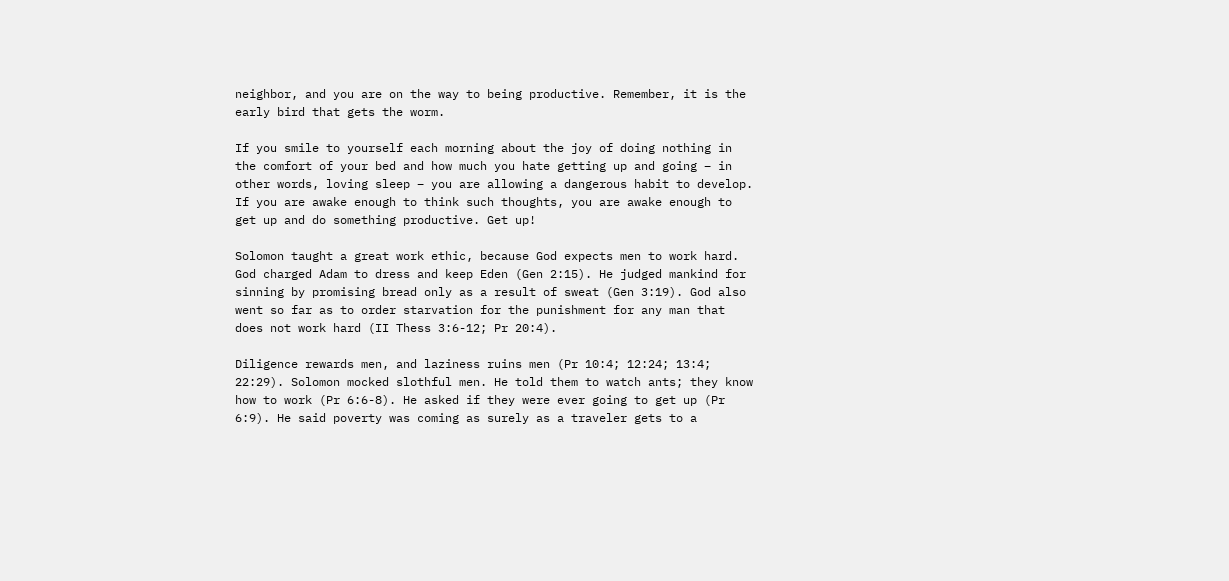neighbor, and you are on the way to being productive. Remember, it is the early bird that gets the worm.

If you smile to yourself each morning about the joy of doing nothing in the comfort of your bed and how much you hate getting up and going – in other words, loving sleep – you are allowing a dangerous habit to develop. If you are awake enough to think such thoughts, you are awake enough to get up and do something productive. Get up!

Solomon taught a great work ethic, because God expects men to work hard. God charged Adam to dress and keep Eden (Gen 2:15). He judged mankind for sinning by promising bread only as a result of sweat (Gen 3:19). God also went so far as to order starvation for the punishment for any man that does not work hard (II Thess 3:6-12; Pr 20:4).

Diligence rewards men, and laziness ruins men (Pr 10:4; 12:24; 13:4; 22:29). Solomon mocked slothful men. He told them to watch ants; they know how to work (Pr 6:6-8). He asked if they were ever going to get up (Pr 6:9). He said poverty was coming as surely as a traveler gets to a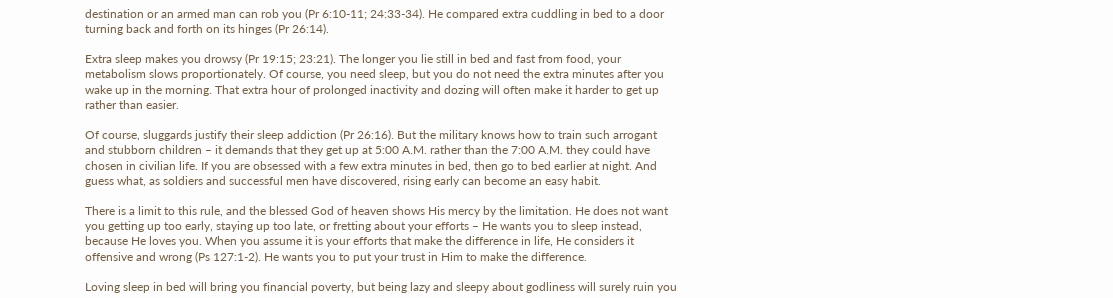destination or an armed man can rob you (Pr 6:10-11; 24:33-34). He compared extra cuddling in bed to a door turning back and forth on its hinges (Pr 26:14).

Extra sleep makes you drowsy (Pr 19:15; 23:21). The longer you lie still in bed and fast from food, your metabolism slows proportionately. Of course, you need sleep, but you do not need the extra minutes after you wake up in the morning. That extra hour of prolonged inactivity and dozing will often make it harder to get up rather than easier.

Of course, sluggards justify their sleep addiction (Pr 26:16). But the military knows how to train such arrogant and stubborn children – it demands that they get up at 5:00 A.M. rather than the 7:00 A.M. they could have chosen in civilian life. If you are obsessed with a few extra minutes in bed, then go to bed earlier at night. And guess what, as soldiers and successful men have discovered, rising early can become an easy habit.

There is a limit to this rule, and the blessed God of heaven shows His mercy by the limitation. He does not want you getting up too early, staying up too late, or fretting about your efforts – He wants you to sleep instead, because He loves you. When you assume it is your efforts that make the difference in life, He considers it offensive and wrong (Ps 127:1-2). He wants you to put your trust in Him to make the difference.

Loving sleep in bed will bring you financial poverty, but being lazy and sleepy about godliness will surely ruin you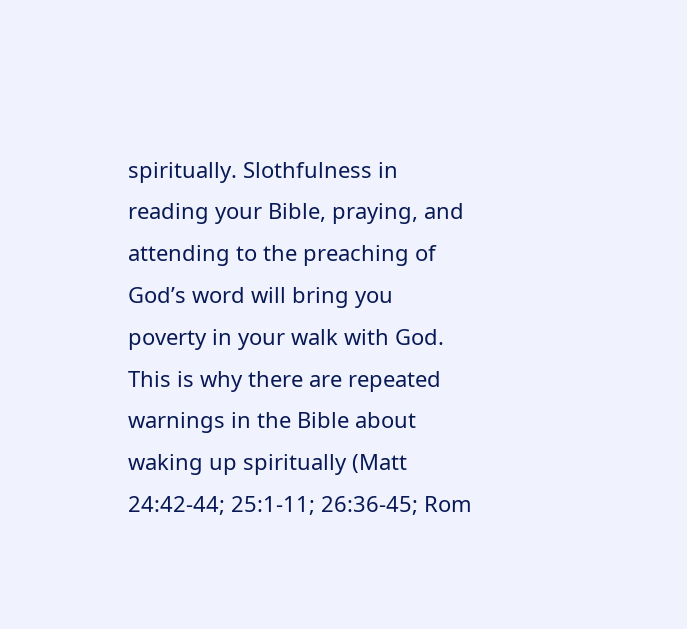spiritually. Slothfulness in reading your Bible, praying, and attending to the preaching of God’s word will bring you poverty in your walk with God. This is why there are repeated warnings in the Bible about waking up spiritually (Matt 24:42-44; 25:1-11; 26:36-45; Rom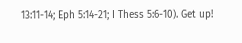13:11-14; Eph 5:14-21; I Thess 5:6-10). Get up!